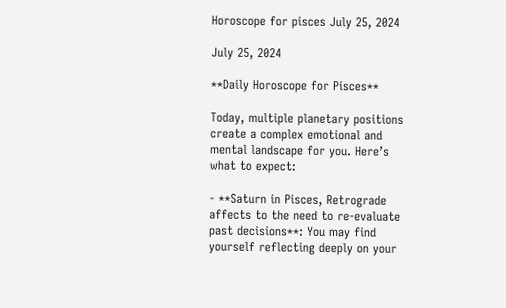Horoscope for pisces July 25, 2024

July 25, 2024

**Daily Horoscope for Pisces**

Today, multiple planetary positions create a complex emotional and mental landscape for you. Here’s what to expect:

- **Saturn in Pisces, Retrograde affects to the need to re-evaluate past decisions**: You may find yourself reflecting deeply on your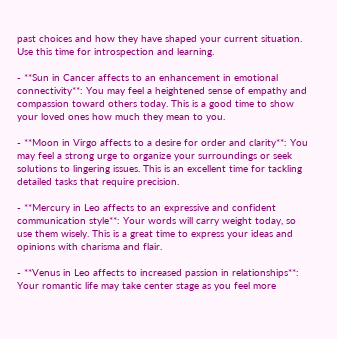past choices and how they have shaped your current situation. Use this time for introspection and learning.

- **Sun in Cancer affects to an enhancement in emotional connectivity**: You may feel a heightened sense of empathy and compassion toward others today. This is a good time to show your loved ones how much they mean to you.

- **Moon in Virgo affects to a desire for order and clarity**: You may feel a strong urge to organize your surroundings or seek solutions to lingering issues. This is an excellent time for tackling detailed tasks that require precision.

- **Mercury in Leo affects to an expressive and confident communication style**: Your words will carry weight today, so use them wisely. This is a great time to express your ideas and opinions with charisma and flair.

- **Venus in Leo affects to increased passion in relationships**: Your romantic life may take center stage as you feel more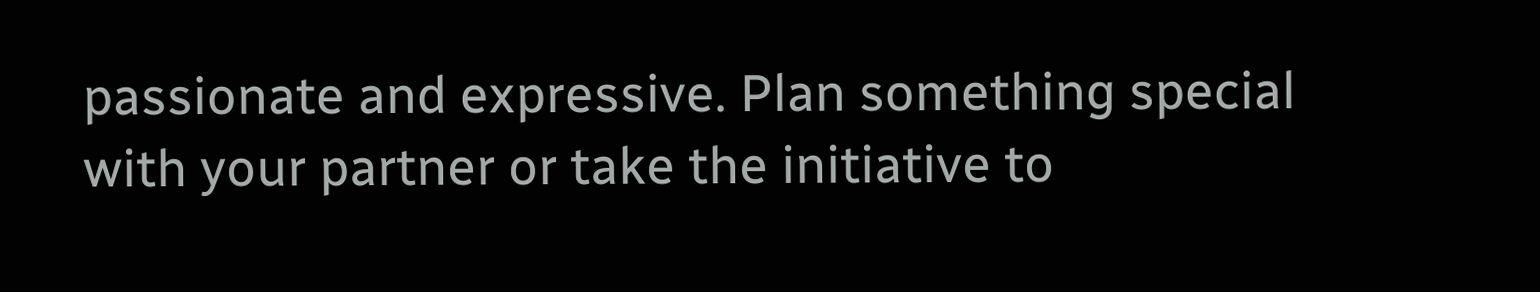passionate and expressive. Plan something special with your partner or take the initiative to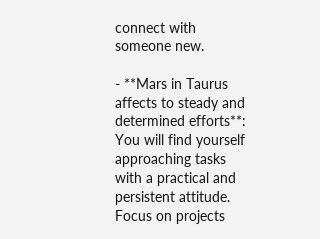connect with someone new.

- **Mars in Taurus affects to steady and determined efforts**: You will find yourself approaching tasks with a practical and persistent attitude. Focus on projects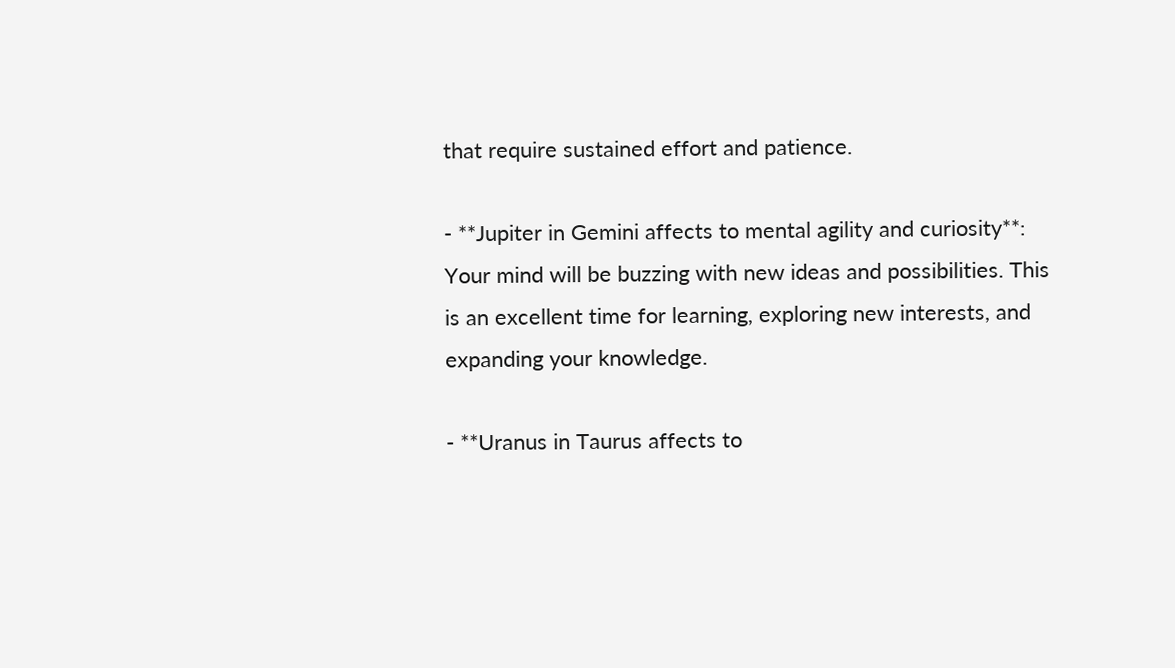that require sustained effort and patience.

- **Jupiter in Gemini affects to mental agility and curiosity**: Your mind will be buzzing with new ideas and possibilities. This is an excellent time for learning, exploring new interests, and expanding your knowledge.

- **Uranus in Taurus affects to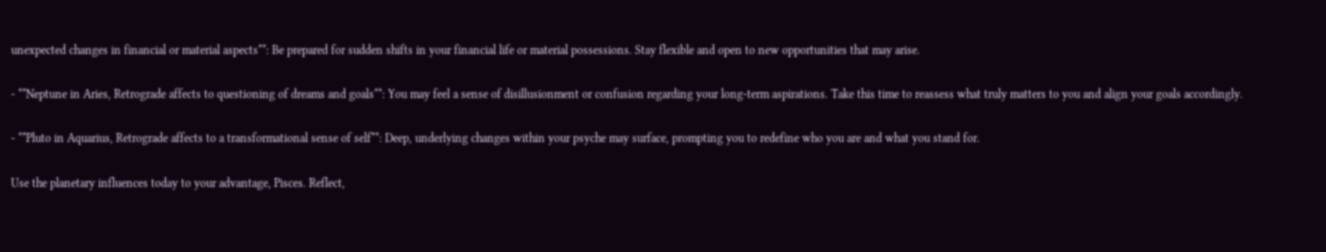unexpected changes in financial or material aspects**: Be prepared for sudden shifts in your financial life or material possessions. Stay flexible and open to new opportunities that may arise.

- **Neptune in Aries, Retrograde affects to questioning of dreams and goals**: You may feel a sense of disillusionment or confusion regarding your long-term aspirations. Take this time to reassess what truly matters to you and align your goals accordingly.

- **Pluto in Aquarius, Retrograde affects to a transformational sense of self**: Deep, underlying changes within your psyche may surface, prompting you to redefine who you are and what you stand for.

Use the planetary influences today to your advantage, Pisces. Reflect,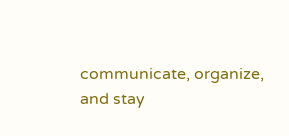communicate, organize, and stay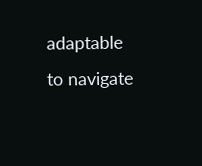adaptable to navigate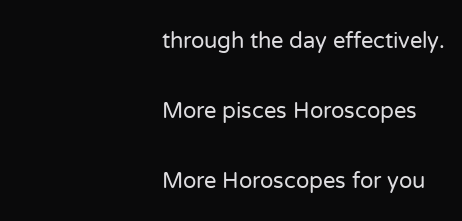through the day effectively.

More pisces Horoscopes

More Horoscopes for you